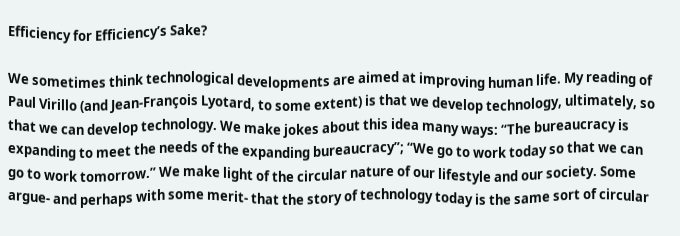Efficiency for Efficiency’s Sake?

We sometimes think technological developments are aimed at improving human life. My reading of Paul Virillo (and Jean-François Lyotard, to some extent) is that we develop technology, ultimately, so that we can develop technology. We make jokes about this idea many ways: “The bureaucracy is expanding to meet the needs of the expanding bureaucracy”; “We go to work today so that we can go to work tomorrow.” We make light of the circular nature of our lifestyle and our society. Some argue- and perhaps with some merit- that the story of technology today is the same sort of circular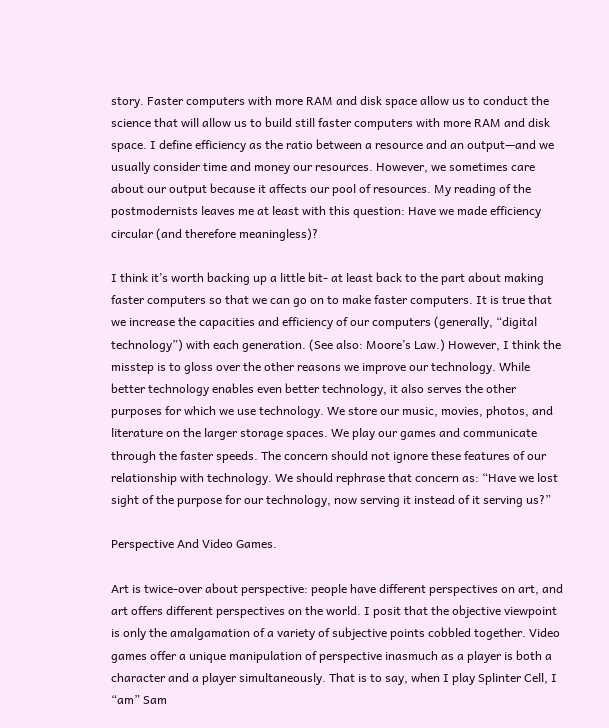story. Faster computers with more RAM and disk space allow us to conduct the science that will allow us to build still faster computers with more RAM and disk space. I define efficiency as the ratio between a resource and an output—and we usually consider time and money our resources. However, we sometimes care about our output because it affects our pool of resources. My reading of the postmodernists leaves me at least with this question: Have we made efficiency circular (and therefore meaningless)?

I think it’s worth backing up a little bit- at least back to the part about making faster computers so that we can go on to make faster computers. It is true that we increase the capacities and efficiency of our computers (generally, “digital technology”) with each generation. (See also: Moore’s Law.) However, I think the misstep is to gloss over the other reasons we improve our technology. While better technology enables even better technology, it also serves the other purposes for which we use technology. We store our music, movies, photos, and literature on the larger storage spaces. We play our games and communicate through the faster speeds. The concern should not ignore these features of our relationship with technology. We should rephrase that concern as: “Have we lost sight of the purpose for our technology, now serving it instead of it serving us?”

Perspective And Video Games.

Art is twice-over about perspective: people have different perspectives on art, and art offers different perspectives on the world. I posit that the objective viewpoint is only the amalgamation of a variety of subjective points cobbled together. Video games offer a unique manipulation of perspective inasmuch as a player is both a character and a player simultaneously. That is to say, when I play Splinter Cell, I “am” Sam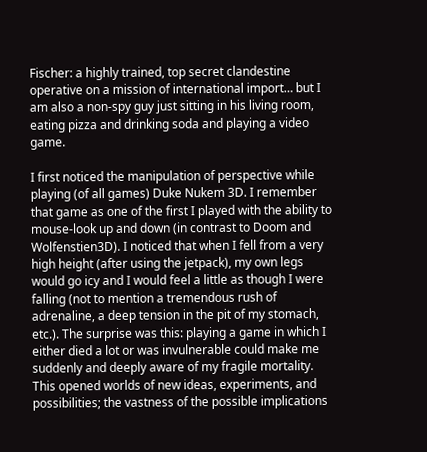Fischer: a highly trained, top secret clandestine operative on a mission of international import… but I am also a non-spy guy just sitting in his living room, eating pizza and drinking soda and playing a video game.

I first noticed the manipulation of perspective while playing (of all games) Duke Nukem 3D. I remember that game as one of the first I played with the ability to mouse-look up and down (in contrast to Doom and Wolfenstien3D). I noticed that when I fell from a very high height (after using the jetpack), my own legs would go icy and I would feel a little as though I were falling (not to mention a tremendous rush of adrenaline, a deep tension in the pit of my stomach, etc.). The surprise was this: playing a game in which I either died a lot or was invulnerable could make me suddenly and deeply aware of my fragile mortality. This opened worlds of new ideas, experiments, and possibilities; the vastness of the possible implications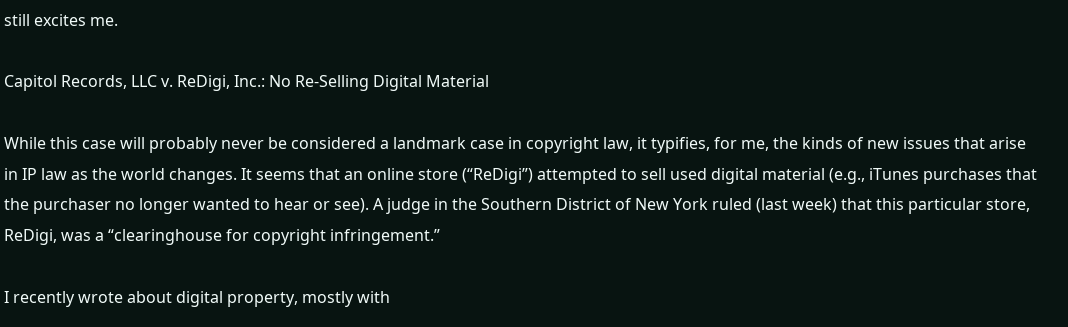still excites me.

Capitol Records, LLC v. ReDigi, Inc.: No Re-Selling Digital Material

While this case will probably never be considered a landmark case in copyright law, it typifies, for me, the kinds of new issues that arise in IP law as the world changes. It seems that an online store (“ReDigi”) attempted to sell used digital material (e.g., iTunes purchases that the purchaser no longer wanted to hear or see). A judge in the Southern District of New York ruled (last week) that this particular store, ReDigi, was a “clearinghouse for copyright infringement.”

I recently wrote about digital property, mostly with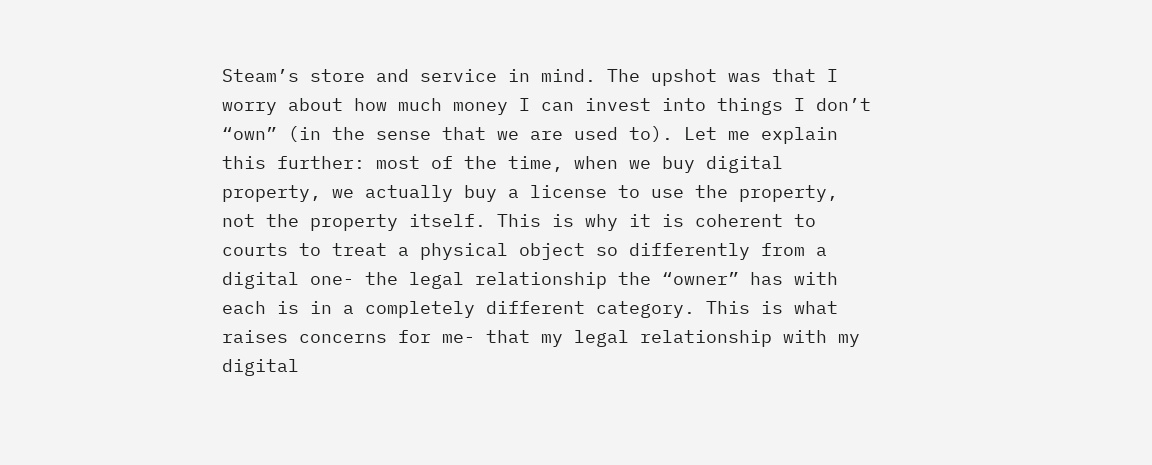Steam’s store and service in mind. The upshot was that I worry about how much money I can invest into things I don’t “own” (in the sense that we are used to). Let me explain this further: most of the time, when we buy digital property, we actually buy a license to use the property, not the property itself. This is why it is coherent to courts to treat a physical object so differently from a digital one- the legal relationship the “owner” has with each is in a completely different category. This is what raises concerns for me- that my legal relationship with my digital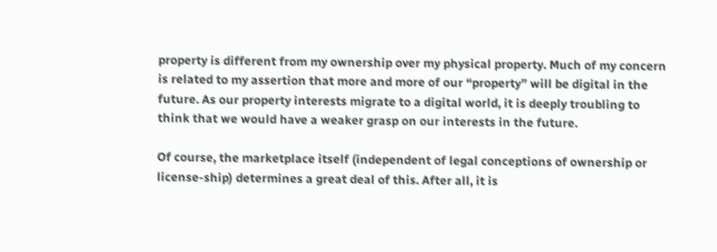property is different from my ownership over my physical property. Much of my concern is related to my assertion that more and more of our “property” will be digital in the future. As our property interests migrate to a digital world, it is deeply troubling to think that we would have a weaker grasp on our interests in the future.

Of course, the marketplace itself (independent of legal conceptions of ownership or license-ship) determines a great deal of this. After all, it is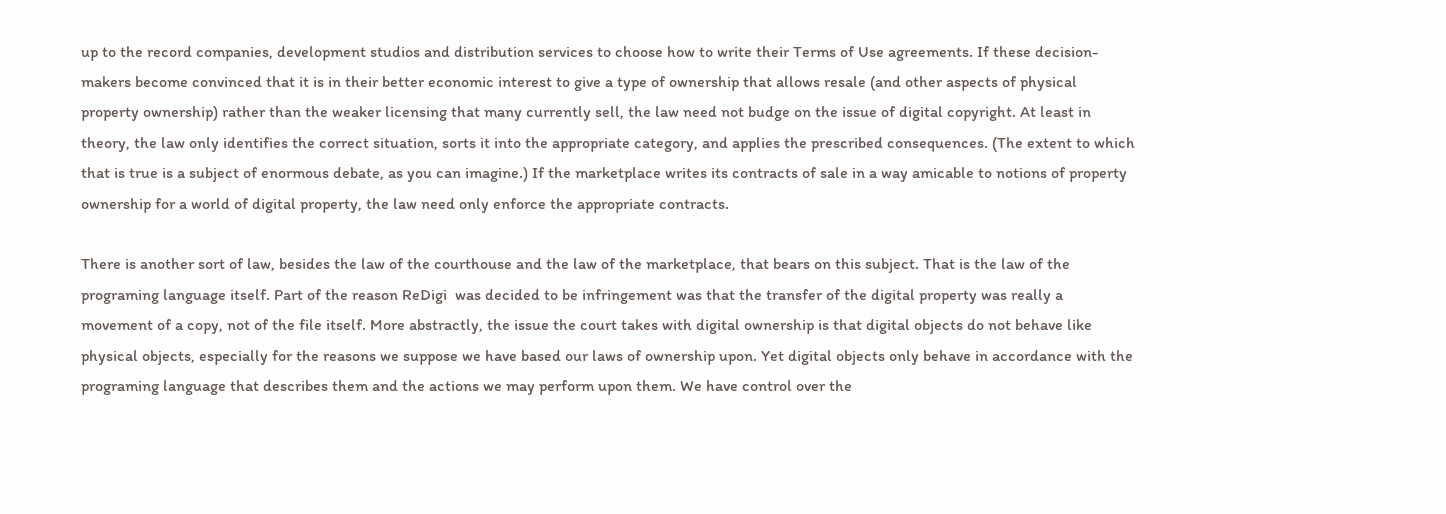up to the record companies, development studios and distribution services to choose how to write their Terms of Use agreements. If these decision-makers become convinced that it is in their better economic interest to give a type of ownership that allows resale (and other aspects of physical property ownership) rather than the weaker licensing that many currently sell, the law need not budge on the issue of digital copyright. At least in theory, the law only identifies the correct situation, sorts it into the appropriate category, and applies the prescribed consequences. (The extent to which that is true is a subject of enormous debate, as you can imagine.) If the marketplace writes its contracts of sale in a way amicable to notions of property ownership for a world of digital property, the law need only enforce the appropriate contracts.

There is another sort of law, besides the law of the courthouse and the law of the marketplace, that bears on this subject. That is the law of the programing language itself. Part of the reason ReDigi  was decided to be infringement was that the transfer of the digital property was really a movement of a copy, not of the file itself. More abstractly, the issue the court takes with digital ownership is that digital objects do not behave like physical objects, especially for the reasons we suppose we have based our laws of ownership upon. Yet digital objects only behave in accordance with the programing language that describes them and the actions we may perform upon them. We have control over the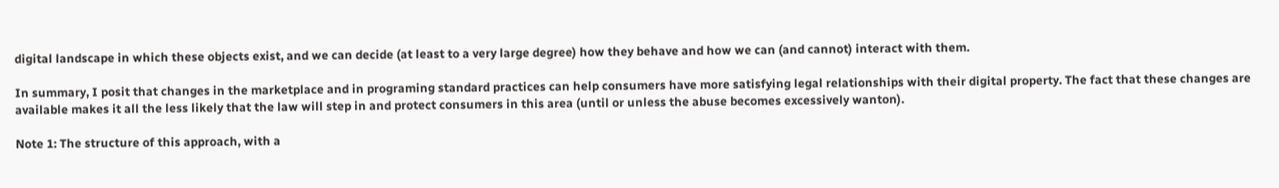digital landscape in which these objects exist, and we can decide (at least to a very large degree) how they behave and how we can (and cannot) interact with them.

In summary, I posit that changes in the marketplace and in programing standard practices can help consumers have more satisfying legal relationships with their digital property. The fact that these changes are available makes it all the less likely that the law will step in and protect consumers in this area (until or unless the abuse becomes excessively wanton).

Note 1: The structure of this approach, with a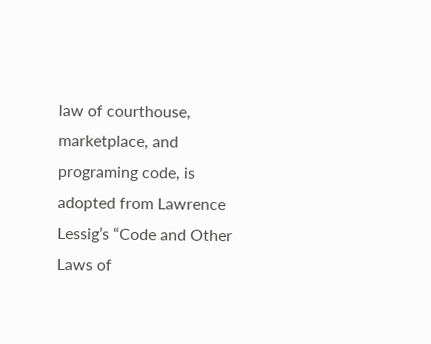law of courthouse, marketplace, and programing code, is adopted from Lawrence Lessig’s “Code and Other Laws of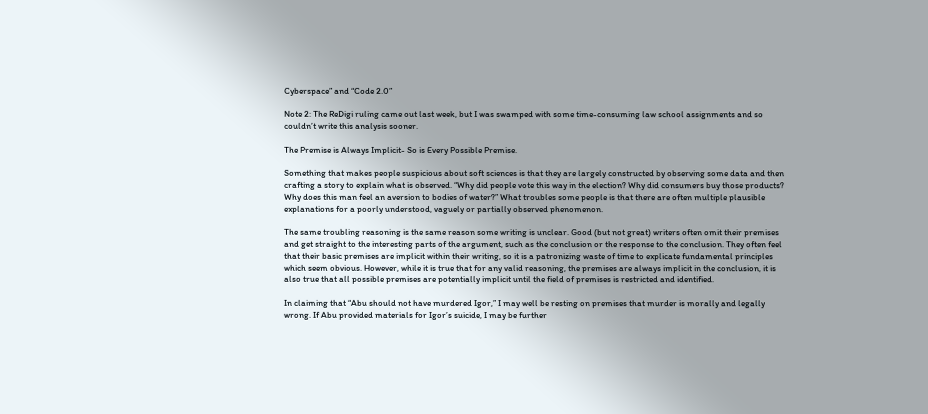Cyberspace” and “Code 2.0”

Note 2: The ReDigi ruling came out last week, but I was swamped with some time-consuming law school assignments and so couldn’t write this analysis sooner.

The Premise is Always Implicit- So is Every Possible Premise.

Something that makes people suspicious about soft sciences is that they are largely constructed by observing some data and then crafting a story to explain what is observed. “Why did people vote this way in the election? Why did consumers buy those products? Why does this man feel an aversion to bodies of water?” What troubles some people is that there are often multiple plausible explanations for a poorly understood, vaguely or partially observed phenomenon.

The same troubling reasoning is the same reason some writing is unclear. Good (but not great) writers often omit their premises and get straight to the interesting parts of the argument, such as the conclusion or the response to the conclusion. They often feel that their basic premises are implicit within their writing, so it is a patronizing waste of time to explicate fundamental principles which seem obvious. However, while it is true that for any valid reasoning, the premises are always implicit in the conclusion, it is also true that all possible premises are potentially implicit until the field of premises is restricted and identified.

In claiming that “Abu should not have murdered Igor,” I may well be resting on premises that murder is morally and legally wrong. If Abu provided materials for Igor’s suicide, I may be further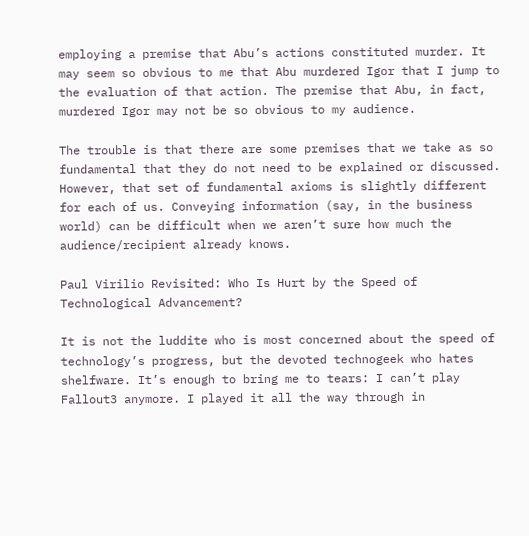employing a premise that Abu’s actions constituted murder. It may seem so obvious to me that Abu murdered Igor that I jump to the evaluation of that action. The premise that Abu, in fact, murdered Igor may not be so obvious to my audience.

The trouble is that there are some premises that we take as so fundamental that they do not need to be explained or discussed. However, that set of fundamental axioms is slightly different for each of us. Conveying information (say, in the business world) can be difficult when we aren’t sure how much the audience/recipient already knows.

Paul Virilio Revisited: Who Is Hurt by the Speed of Technological Advancement?

It is not the luddite who is most concerned about the speed of technology’s progress, but the devoted technogeek who hates shelfware. It’s enough to bring me to tears: I can’t play Fallout3 anymore. I played it all the way through in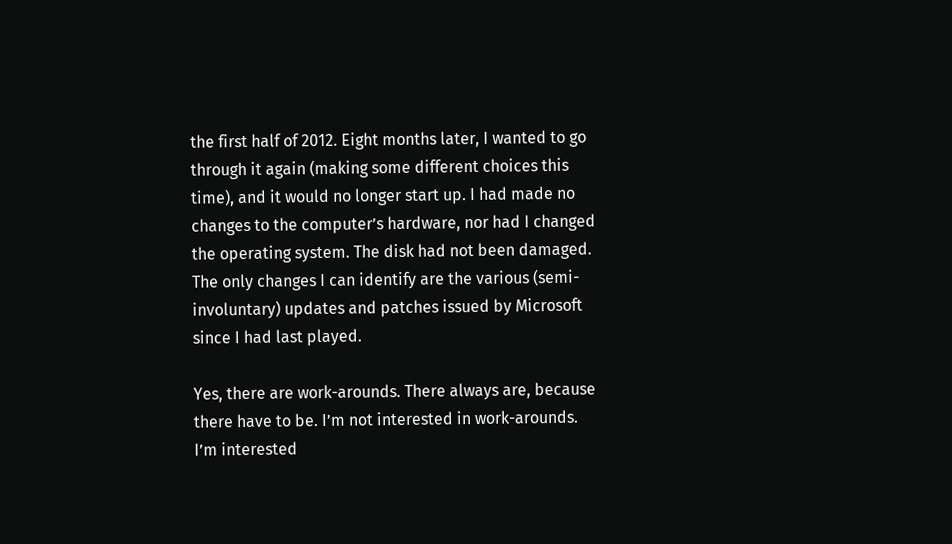the first half of 2012. Eight months later, I wanted to go through it again (making some different choices this time), and it would no longer start up. I had made no changes to the computer’s hardware, nor had I changed the operating system. The disk had not been damaged. The only changes I can identify are the various (semi-involuntary) updates and patches issued by Microsoft since I had last played.

Yes, there are work-arounds. There always are, because there have to be. I’m not interested in work-arounds. I’m interested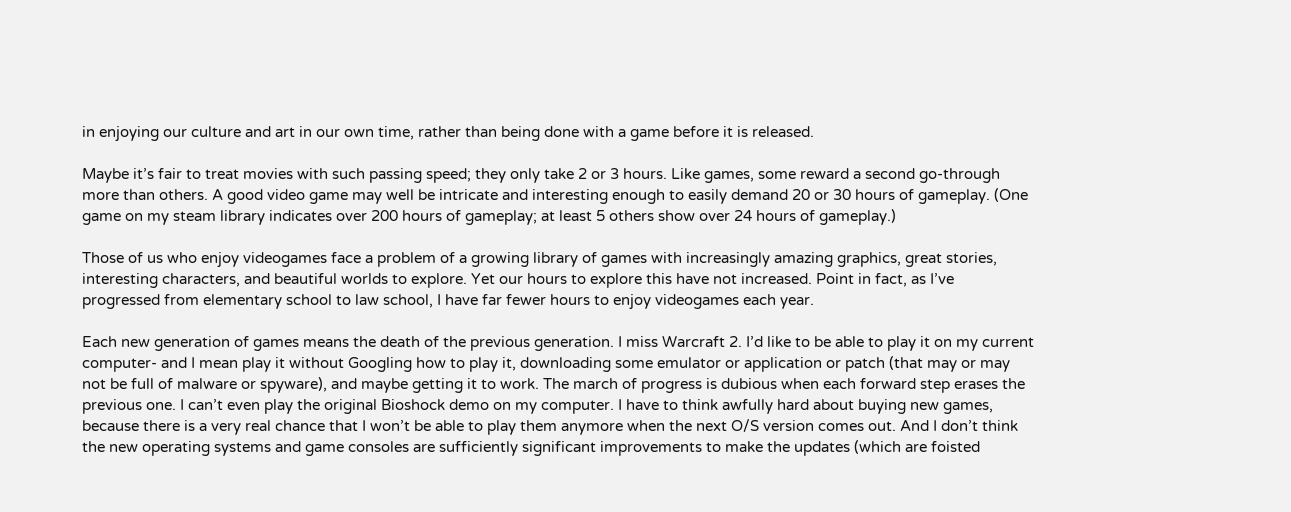in enjoying our culture and art in our own time, rather than being done with a game before it is released.

Maybe it’s fair to treat movies with such passing speed; they only take 2 or 3 hours. Like games, some reward a second go-through more than others. A good video game may well be intricate and interesting enough to easily demand 20 or 30 hours of gameplay. (One game on my steam library indicates over 200 hours of gameplay; at least 5 others show over 24 hours of gameplay.)

Those of us who enjoy videogames face a problem of a growing library of games with increasingly amazing graphics, great stories, interesting characters, and beautiful worlds to explore. Yet our hours to explore this have not increased. Point in fact, as I’ve progressed from elementary school to law school, I have far fewer hours to enjoy videogames each year.

Each new generation of games means the death of the previous generation. I miss Warcraft 2. I’d like to be able to play it on my current computer- and I mean play it without Googling how to play it, downloading some emulator or application or patch (that may or may not be full of malware or spyware), and maybe getting it to work. The march of progress is dubious when each forward step erases the previous one. I can’t even play the original Bioshock demo on my computer. I have to think awfully hard about buying new games, because there is a very real chance that I won’t be able to play them anymore when the next O/S version comes out. And I don’t think the new operating systems and game consoles are sufficiently significant improvements to make the updates (which are foisted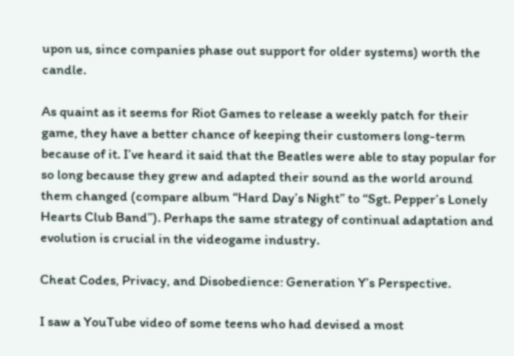upon us, since companies phase out support for older systems) worth the candle.

As quaint as it seems for Riot Games to release a weekly patch for their game, they have a better chance of keeping their customers long-term because of it. I’ve heard it said that the Beatles were able to stay popular for so long because they grew and adapted their sound as the world around them changed (compare album “Hard Day’s Night” to “Sgt. Pepper’s Lonely Hearts Club Band”). Perhaps the same strategy of continual adaptation and evolution is crucial in the videogame industry.

Cheat Codes, Privacy, and Disobedience: Generation Y’s Perspective.

I saw a YouTube video of some teens who had devised a most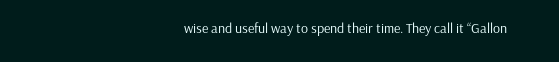wise and useful way to spend their time. They call it “Gallon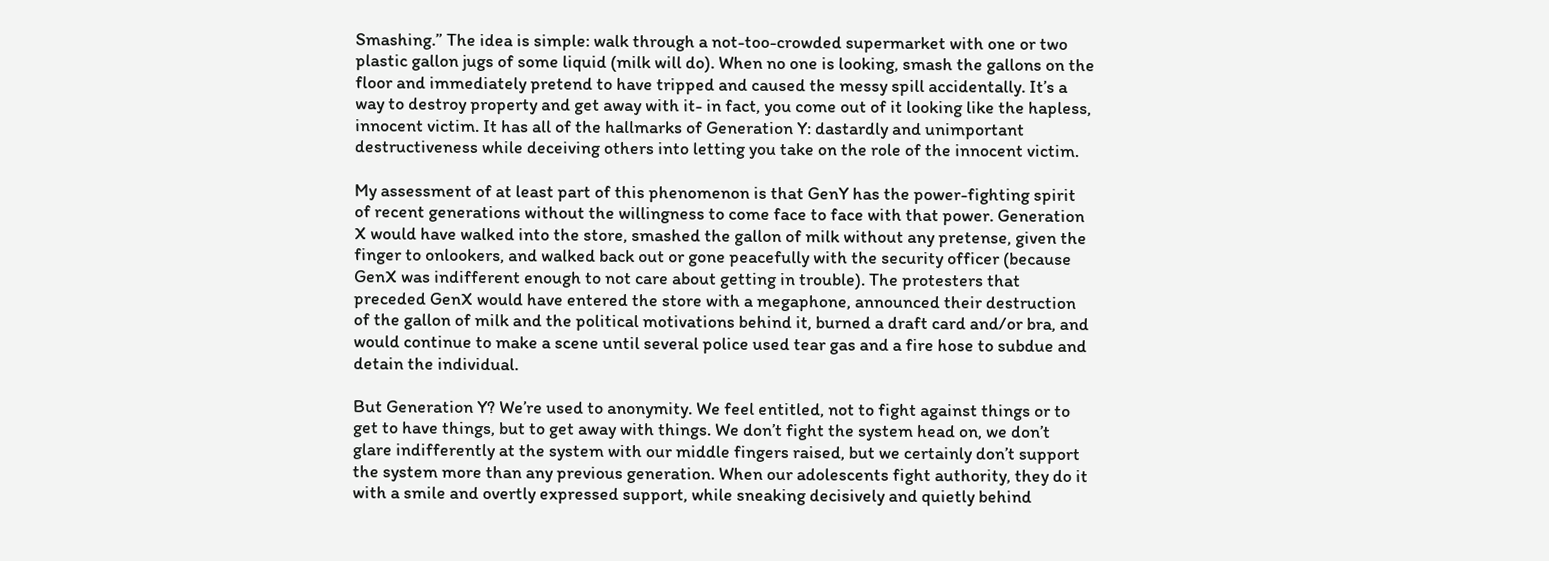Smashing.” The idea is simple: walk through a not-too-crowded supermarket with one or two plastic gallon jugs of some liquid (milk will do). When no one is looking, smash the gallons on the floor and immediately pretend to have tripped and caused the messy spill accidentally. It’s a way to destroy property and get away with it- in fact, you come out of it looking like the hapless, innocent victim. It has all of the hallmarks of Generation Y: dastardly and unimportant destructiveness while deceiving others into letting you take on the role of the innocent victim.

My assessment of at least part of this phenomenon is that GenY has the power-fighting spirit of recent generations without the willingness to come face to face with that power. Generation X would have walked into the store, smashed the gallon of milk without any pretense, given the finger to onlookers, and walked back out or gone peacefully with the security officer (because GenX was indifferent enough to not care about getting in trouble). The protesters that preceded GenX would have entered the store with a megaphone, announced their destruction of the gallon of milk and the political motivations behind it, burned a draft card and/or bra, and would continue to make a scene until several police used tear gas and a fire hose to subdue and detain the individual.

But Generation Y? We’re used to anonymity. We feel entitled, not to fight against things or to get to have things, but to get away with things. We don’t fight the system head on, we don’t glare indifferently at the system with our middle fingers raised, but we certainly don’t support the system more than any previous generation. When our adolescents fight authority, they do it with a smile and overtly expressed support, while sneaking decisively and quietly behind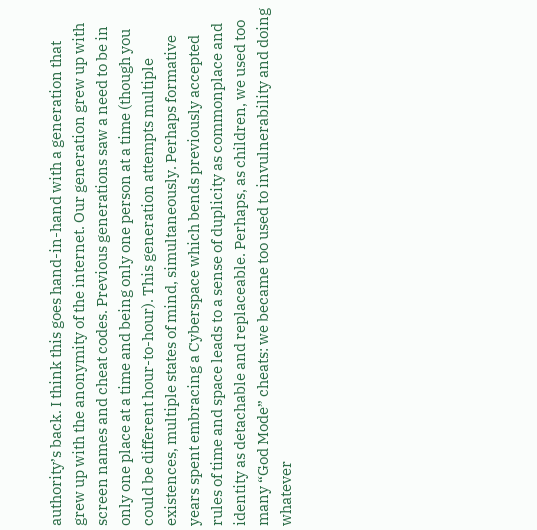authority’s back. I think this goes hand-in-hand with a generation that grew up with the anonymity of the internet. Our generation grew up with screen names and cheat codes. Previous generations saw a need to be in only one place at a time and being only one person at a time (though you could be different hour-to-hour). This generation attempts multiple existences, multiple states of mind, simultaneously. Perhaps formative years spent embracing a Cyberspace which bends previously accepted rules of time and space leads to a sense of duplicity as commonplace and identity as detachable and replaceable. Perhaps, as children, we used too many “God Mode” cheats: we became too used to invulnerability and doing whatever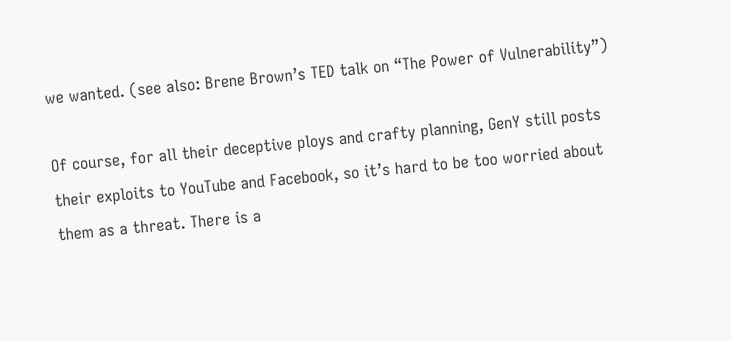we wanted. (see also: Brene Brown’s TED talk on “The Power of Vulnerability”)

Of course, for all their deceptive ploys and crafty planning, GenY still posts their exploits to YouTube and Facebook, so it’s hard to be too worried about them as a threat. There is a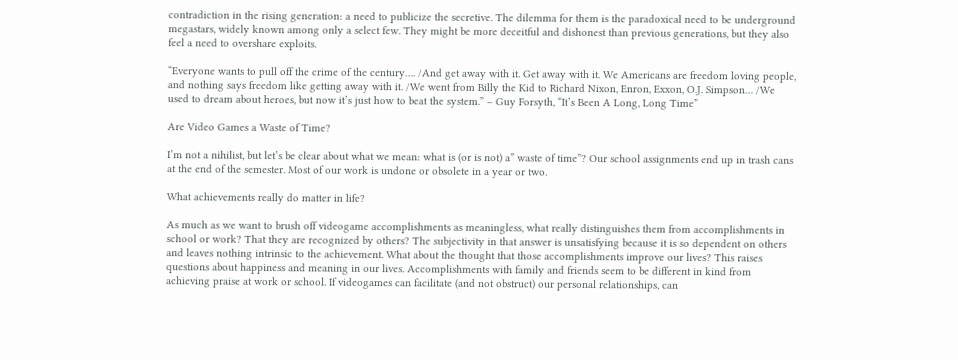contradiction in the rising generation: a need to publicize the secretive. The dilemma for them is the paradoxical need to be underground megastars, widely known among only a select few. They might be more deceitful and dishonest than previous generations, but they also feel a need to overshare exploits.

“Everyone wants to pull off the crime of the century…. /And get away with it. Get away with it. We Americans are freedom loving people, and nothing says freedom like getting away with it. /We went from Billy the Kid to Richard Nixon, Enron, Exxon, O.J. Simpson… /We used to dream about heroes, but now it’s just how to beat the system.” – Guy Forsyth, “It’s Been A Long, Long Time”

Are Video Games a Waste of Time?

I’m not a nihilist, but let’s be clear about what we mean: what is (or is not) a” waste of time”? Our school assignments end up in trash cans at the end of the semester. Most of our work is undone or obsolete in a year or two.

What achievements really do matter in life?

As much as we want to brush off videogame accomplishments as meaningless, what really distinguishes them from accomplishments in school or work? That they are recognized by others? The subjectivity in that answer is unsatisfying because it is so dependent on others and leaves nothing intrinsic to the achievement. What about the thought that those accomplishments improve our lives? This raises questions about happiness and meaning in our lives. Accomplishments with family and friends seem to be different in kind from achieving praise at work or school. If videogames can facilitate (and not obstruct) our personal relationships, can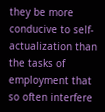they be more conducive to self-actualization than the tasks of employment that so often interfere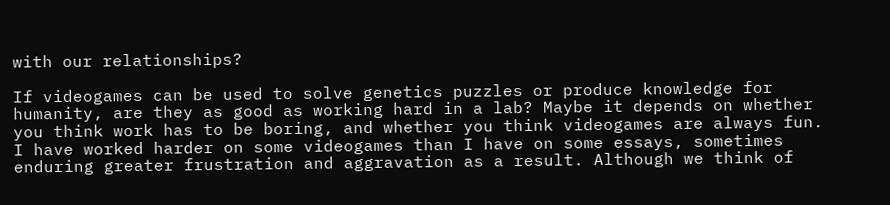with our relationships?

If videogames can be used to solve genetics puzzles or produce knowledge for humanity, are they as good as working hard in a lab? Maybe it depends on whether you think work has to be boring, and whether you think videogames are always fun. I have worked harder on some videogames than I have on some essays, sometimes enduring greater frustration and aggravation as a result. Although we think of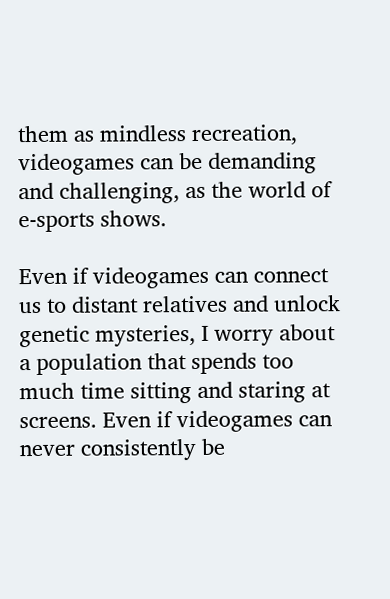them as mindless recreation, videogames can be demanding and challenging, as the world of e-sports shows.

Even if videogames can connect us to distant relatives and unlock genetic mysteries, I worry about a population that spends too much time sitting and staring at screens. Even if videogames can never consistently be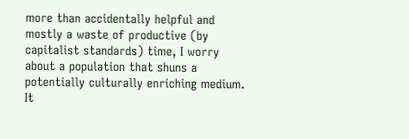more than accidentally helpful and mostly a waste of productive (by capitalist standards) time, I worry about a population that shuns a potentially culturally enriching medium. It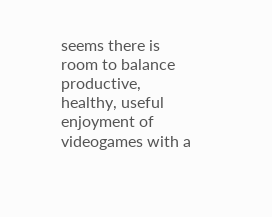seems there is room to balance productive, healthy, useful enjoyment of videogames with a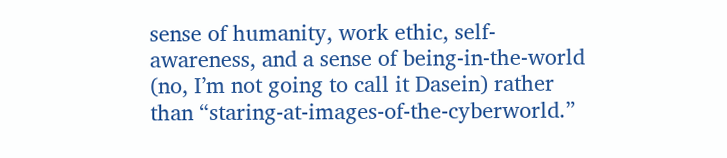sense of humanity, work ethic, self-awareness, and a sense of being-in-the-world (no, I’m not going to call it Dasein) rather than “staring-at-images-of-the-cyberworld.”